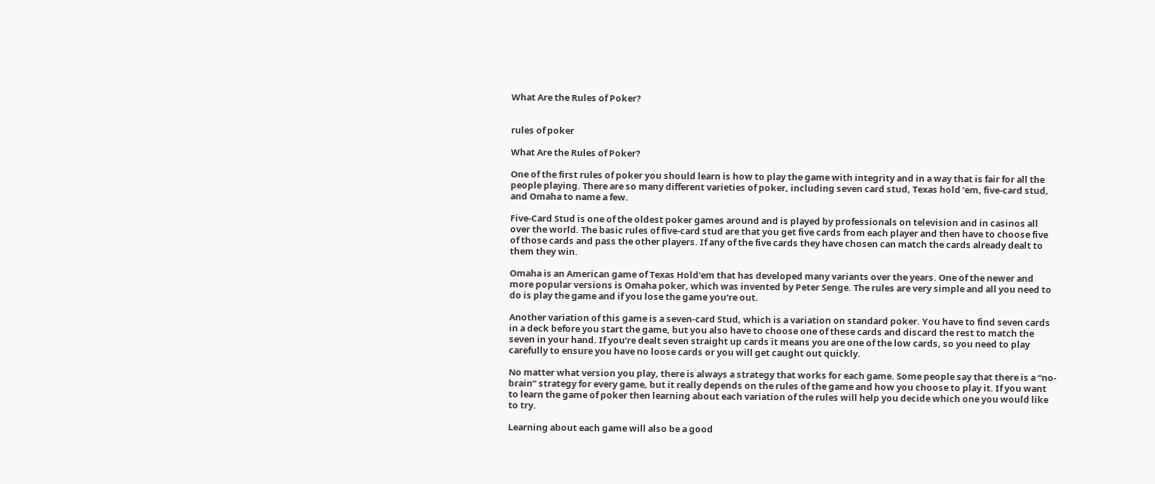What Are the Rules of Poker?


rules of poker

What Are the Rules of Poker?

One of the first rules of poker you should learn is how to play the game with integrity and in a way that is fair for all the people playing. There are so many different varieties of poker, including seven card stud, Texas hold ’em, five-card stud, and Omaha to name a few.

Five-Card Stud is one of the oldest poker games around and is played by professionals on television and in casinos all over the world. The basic rules of five-card stud are that you get five cards from each player and then have to choose five of those cards and pass the other players. If any of the five cards they have chosen can match the cards already dealt to them they win.

Omaha is an American game of Texas Hold’em that has developed many variants over the years. One of the newer and more popular versions is Omaha poker, which was invented by Peter Senge. The rules are very simple and all you need to do is play the game and if you lose the game you’re out.

Another variation of this game is a seven-card Stud, which is a variation on standard poker. You have to find seven cards in a deck before you start the game, but you also have to choose one of these cards and discard the rest to match the seven in your hand. If you’re dealt seven straight up cards it means you are one of the low cards, so you need to play carefully to ensure you have no loose cards or you will get caught out quickly.

No matter what version you play, there is always a strategy that works for each game. Some people say that there is a “no-brain” strategy for every game, but it really depends on the rules of the game and how you choose to play it. If you want to learn the game of poker then learning about each variation of the rules will help you decide which one you would like to try.

Learning about each game will also be a good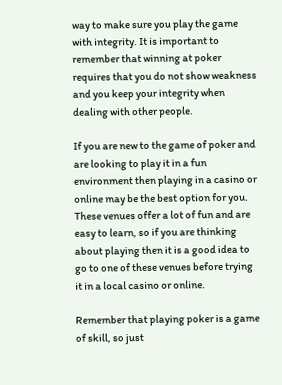way to make sure you play the game with integrity. It is important to remember that winning at poker requires that you do not show weakness and you keep your integrity when dealing with other people.

If you are new to the game of poker and are looking to play it in a fun environment then playing in a casino or online may be the best option for you. These venues offer a lot of fun and are easy to learn, so if you are thinking about playing then it is a good idea to go to one of these venues before trying it in a local casino or online.

Remember that playing poker is a game of skill, so just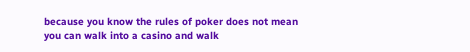because you know the rules of poker does not mean you can walk into a casino and walk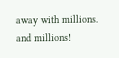away with millions. and millions!